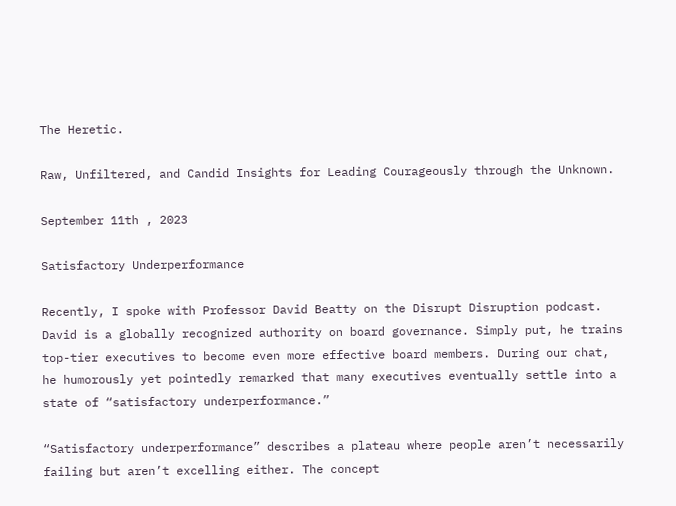The Heretic.

Raw, Unfiltered, and Candid Insights for Leading Courageously through the Unknown.

September 11th , 2023

Satisfactory Underperformance

Recently, I spoke with Professor David Beatty on the Disrupt Disruption podcast. David is a globally recognized authority on board governance. Simply put, he trains top-tier executives to become even more effective board members. During our chat, he humorously yet pointedly remarked that many executives eventually settle into a state of “satisfactory underperformance.”

“Satisfactory underperformance” describes a plateau where people aren’t necessarily failing but aren’t excelling either. The concept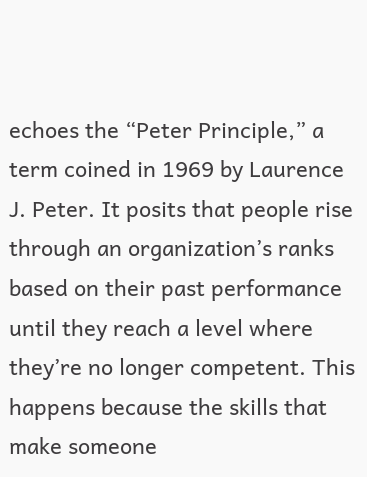echoes the “Peter Principle,” a term coined in 1969 by Laurence J. Peter. It posits that people rise through an organization’s ranks based on their past performance until they reach a level where they’re no longer competent. This happens because the skills that make someone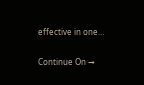effective in one…

Continue On →